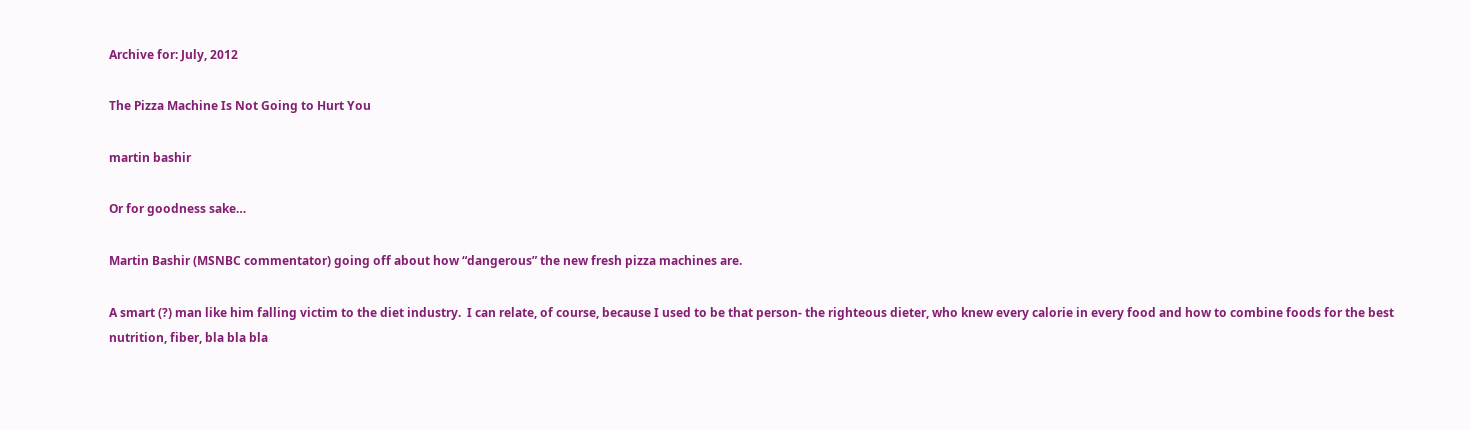Archive for: July, 2012

The Pizza Machine Is Not Going to Hurt You

martin bashir

Or for goodness sake…

Martin Bashir (MSNBC commentator) going off about how “dangerous” the new fresh pizza machines are.

A smart (?) man like him falling victim to the diet industry.  I can relate, of course, because I used to be that person- the righteous dieter, who knew every calorie in every food and how to combine foods for the best nutrition, fiber, bla bla bla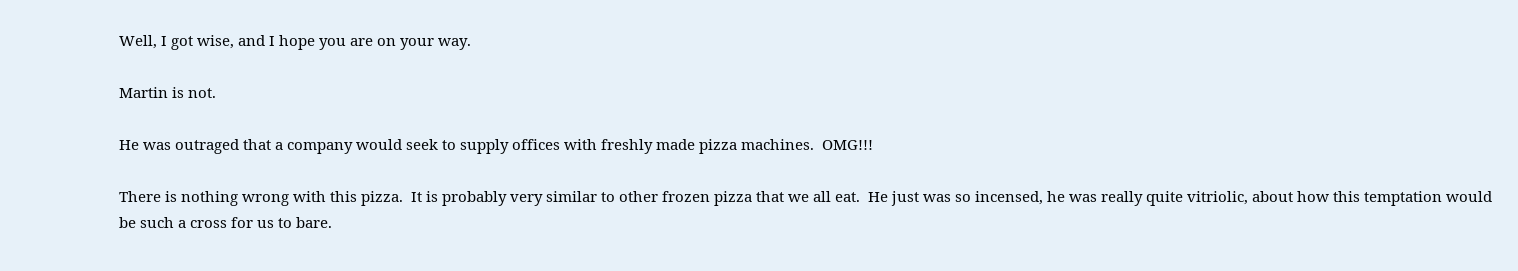Well, I got wise, and I hope you are on your way.

Martin is not.

He was outraged that a company would seek to supply offices with freshly made pizza machines.  OMG!!!

There is nothing wrong with this pizza.  It is probably very similar to other frozen pizza that we all eat.  He just was so incensed, he was really quite vitriolic, about how this temptation would be such a cross for us to bare.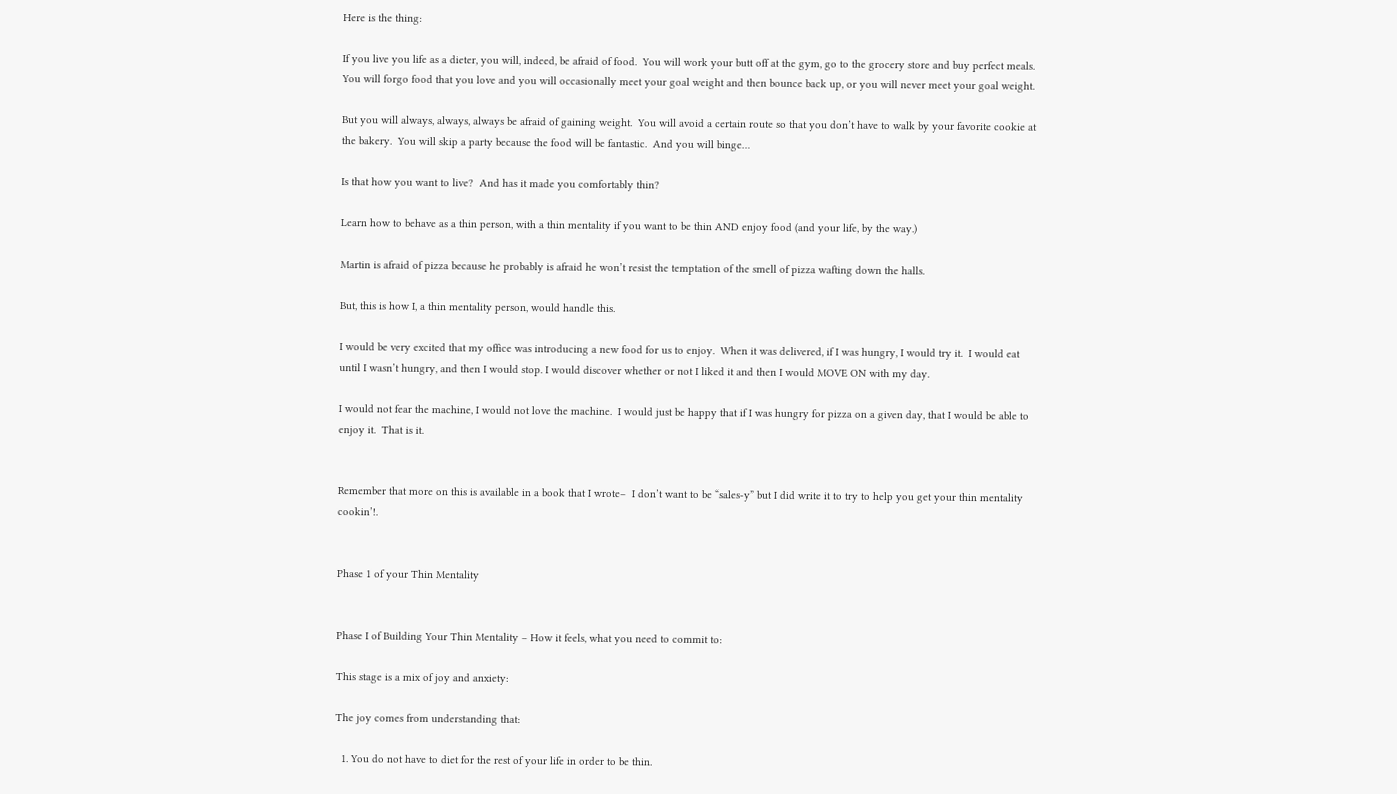Here is the thing:

If you live you life as a dieter, you will, indeed, be afraid of food.  You will work your butt off at the gym, go to the grocery store and buy perfect meals.  You will forgo food that you love and you will occasionally meet your goal weight and then bounce back up, or you will never meet your goal weight.

But you will always, always, always be afraid of gaining weight.  You will avoid a certain route so that you don’t have to walk by your favorite cookie at the bakery.  You will skip a party because the food will be fantastic.  And you will binge…

Is that how you want to live?  And has it made you comfortably thin?

Learn how to behave as a thin person, with a thin mentality if you want to be thin AND enjoy food (and your life, by the way.)

Martin is afraid of pizza because he probably is afraid he won’t resist the temptation of the smell of pizza wafting down the halls.

But, this is how I, a thin mentality person, would handle this.

I would be very excited that my office was introducing a new food for us to enjoy.  When it was delivered, if I was hungry, I would try it.  I would eat until I wasn’t hungry, and then I would stop. I would discover whether or not I liked it and then I would MOVE ON with my day.

I would not fear the machine, I would not love the machine.  I would just be happy that if I was hungry for pizza on a given day, that I would be able to enjoy it.  That is it.


Remember that more on this is available in a book that I wrote–  I don’t want to be “sales-y” but I did write it to try to help you get your thin mentality cookin’!.


Phase 1 of your Thin Mentality


Phase I of Building Your Thin Mentality – How it feels, what you need to commit to:

This stage is a mix of joy and anxiety:

The joy comes from understanding that:

  1. You do not have to diet for the rest of your life in order to be thin.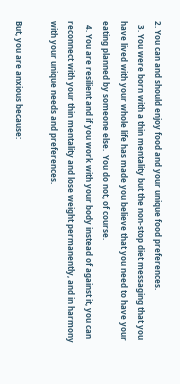2. You can and should enjoy food and your unique food preferences.
  3. You were born with a thin mentality but the non-stop diet messaging that you have lived with your whole life has made you believe that you need to have your eating planned by someone else.  You do not, of course.
  4. You are resilient and if you work with your body instead of against it, you can reconnect with your thin mentality and lose weight permanently, and in harmony with your unique needs and preferences.

But, you are anxious because: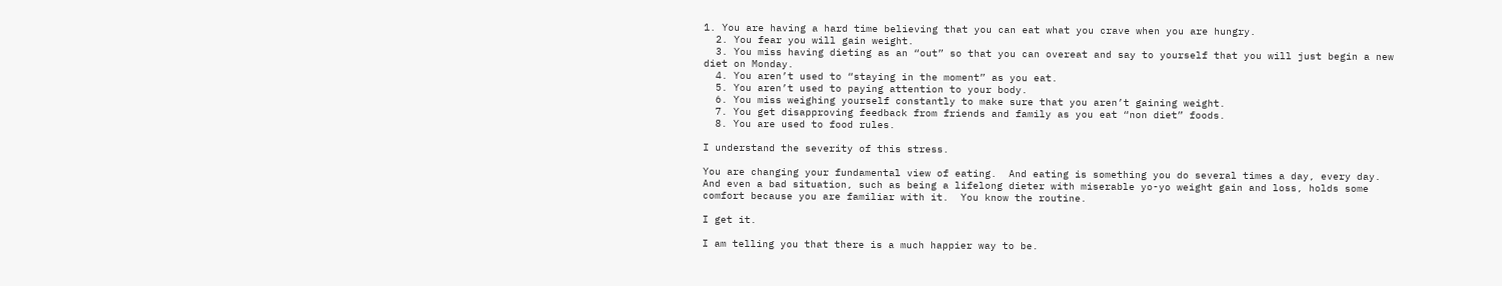1. You are having a hard time believing that you can eat what you crave when you are hungry.
  2. You fear you will gain weight.
  3. You miss having dieting as an “out” so that you can overeat and say to yourself that you will just begin a new diet on Monday.
  4. You aren’t used to “staying in the moment” as you eat.
  5. You aren’t used to paying attention to your body.
  6. You miss weighing yourself constantly to make sure that you aren’t gaining weight.
  7. You get disapproving feedback from friends and family as you eat “non diet” foods.
  8. You are used to food rules.

I understand the severity of this stress.

You are changing your fundamental view of eating.  And eating is something you do several times a day, every day.    And even a bad situation, such as being a lifelong dieter with miserable yo-yo weight gain and loss, holds some comfort because you are familiar with it.  You know the routine.

I get it.

I am telling you that there is a much happier way to be.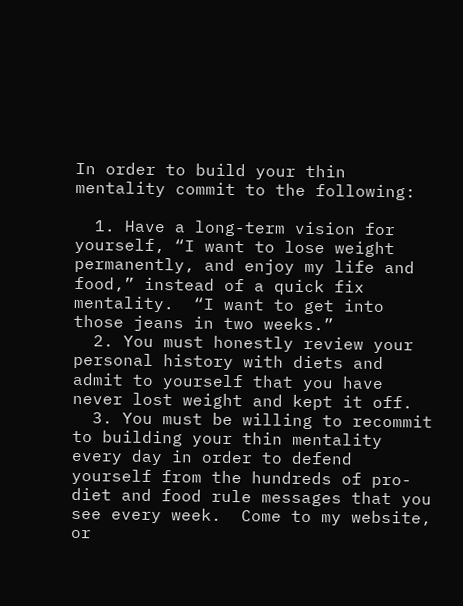In order to build your thin mentality commit to the following:

  1. Have a long-term vision for yourself, “I want to lose weight permanently, and enjoy my life and food,” instead of a quick fix mentality.  “I want to get into those jeans in two weeks.”
  2. You must honestly review your personal history with diets and admit to yourself that you have never lost weight and kept it off.
  3. You must be willing to recommit to building your thin mentality every day in order to defend yourself from the hundreds of pro-diet and food rule messages that you see every week.  Come to my website, or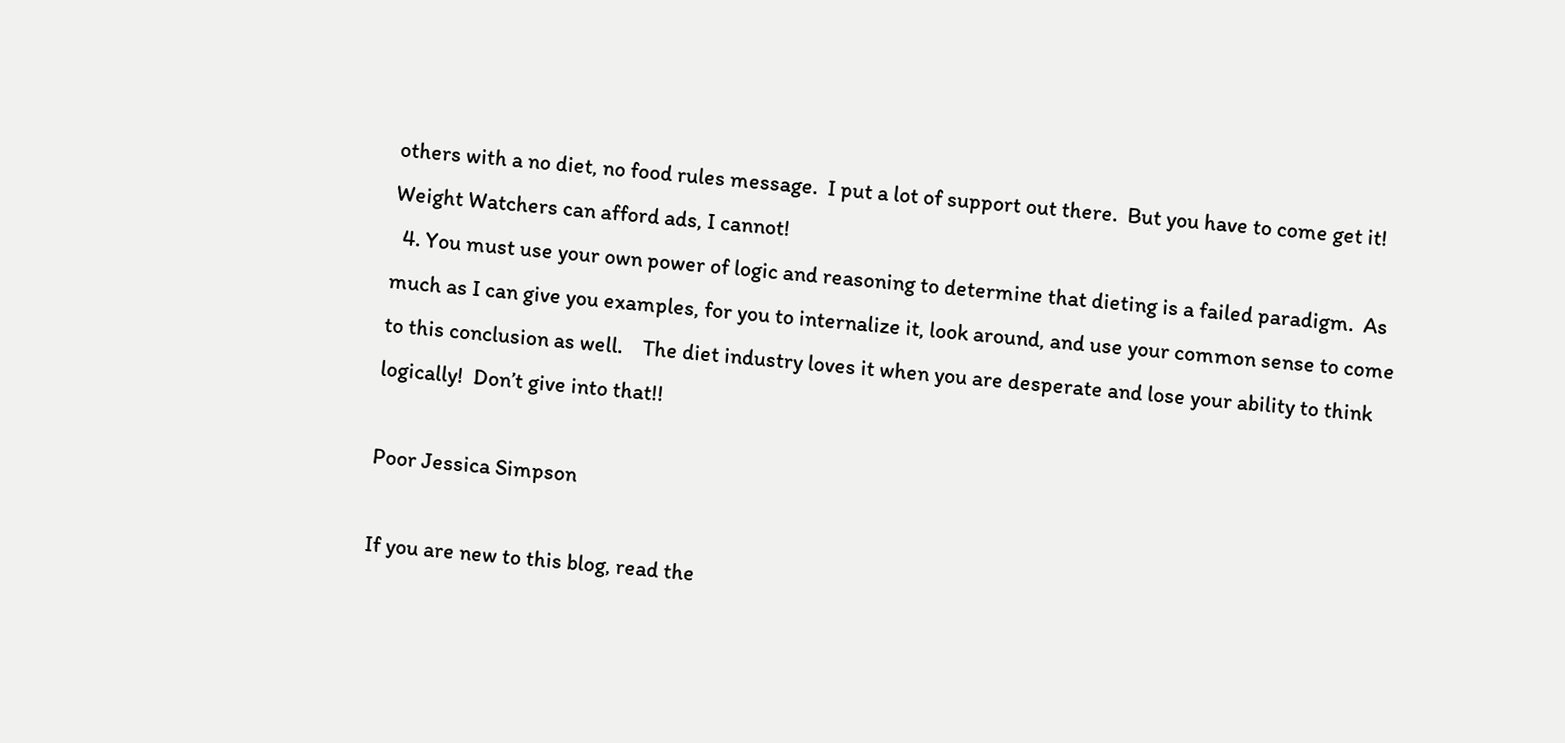others with a no diet, no food rules message.  I put a lot of support out there.  But you have to come get it!  Weight Watchers can afford ads, I cannot!
  4. You must use your own power of logic and reasoning to determine that dieting is a failed paradigm.  As much as I can give you examples, for you to internalize it, look around, and use your common sense to come to this conclusion as well.    The diet industry loves it when you are desperate and lose your ability to think logically!  Don’t give into that!!

Poor Jessica Simpson

If you are new to this blog, read the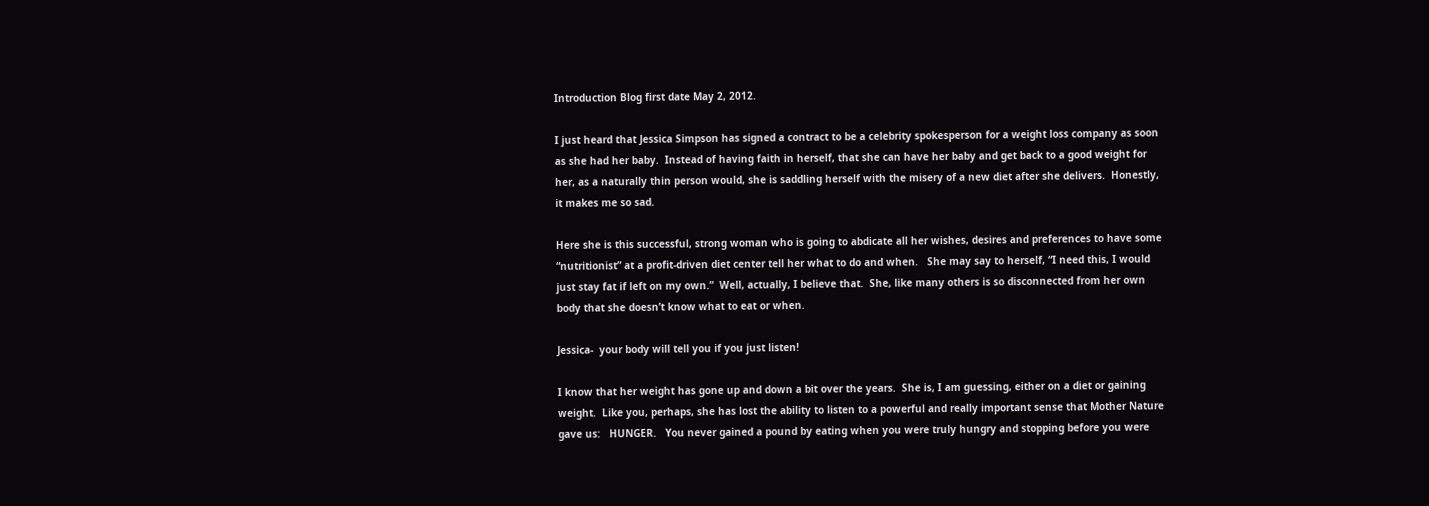Introduction Blog first date May 2, 2012.

I just heard that Jessica Simpson has signed a contract to be a celebrity spokesperson for a weight loss company as soon as she had her baby.  Instead of having faith in herself, that she can have her baby and get back to a good weight for her, as a naturally thin person would, she is saddling herself with the misery of a new diet after she delivers.  Honestly, it makes me so sad.

Here she is this successful, strong woman who is going to abdicate all her wishes, desires and preferences to have some “nutritionist” at a profit-driven diet center tell her what to do and when.   She may say to herself, “I need this, I would just stay fat if left on my own.”  Well, actually, I believe that.  She, like many others is so disconnected from her own body that she doesn’t know what to eat or when.

Jessica-  your body will tell you if you just listen!

I know that her weight has gone up and down a bit over the years.  She is, I am guessing, either on a diet or gaining weight.  Like you, perhaps, she has lost the ability to listen to a powerful and really important sense that Mother Nature gave us:   HUNGER.   You never gained a pound by eating when you were truly hungry and stopping before you were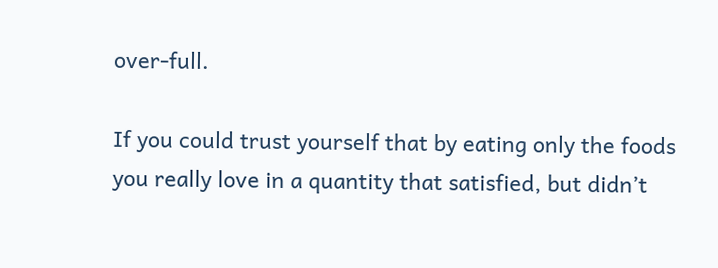over-full.

If you could trust yourself that by eating only the foods you really love in a quantity that satisfied, but didn’t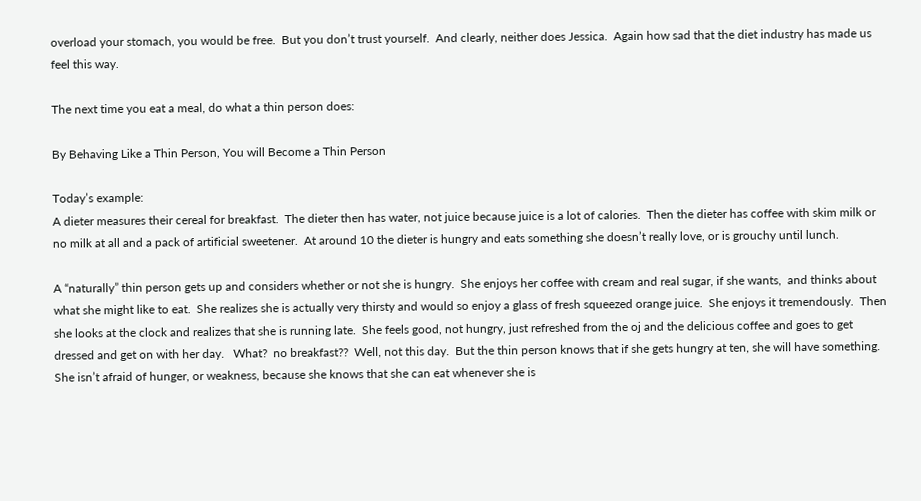overload your stomach, you would be free.  But you don’t trust yourself.  And clearly, neither does Jessica.  Again how sad that the diet industry has made us feel this way.

The next time you eat a meal, do what a thin person does:

By Behaving Like a Thin Person, You will Become a Thin Person

Today’s example:
A dieter measures their cereal for breakfast.  The dieter then has water, not juice because juice is a lot of calories.  Then the dieter has coffee with skim milk or no milk at all and a pack of artificial sweetener.  At around 10 the dieter is hungry and eats something she doesn’t really love, or is grouchy until lunch.

A “naturally” thin person gets up and considers whether or not she is hungry.  She enjoys her coffee with cream and real sugar, if she wants,  and thinks about what she might like to eat.  She realizes she is actually very thirsty and would so enjoy a glass of fresh squeezed orange juice.  She enjoys it tremendously.  Then she looks at the clock and realizes that she is running late.  She feels good, not hungry, just refreshed from the oj and the delicious coffee and goes to get dressed and get on with her day.   What?  no breakfast??  Well, not this day.  But the thin person knows that if she gets hungry at ten, she will have something.  She isn’t afraid of hunger, or weakness, because she knows that she can eat whenever she is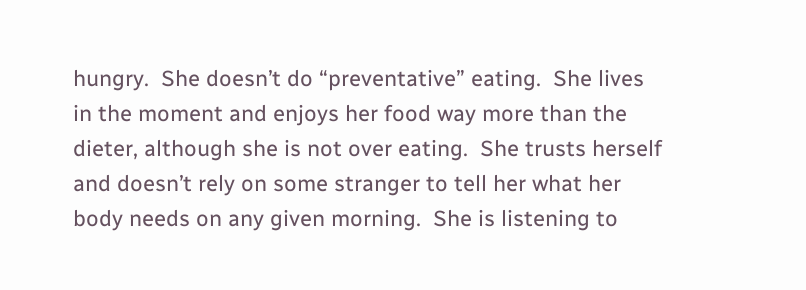hungry.  She doesn’t do “preventative” eating.  She lives in the moment and enjoys her food way more than the dieter, although she is not over eating.  She trusts herself and doesn’t rely on some stranger to tell her what her body needs on any given morning.  She is listening to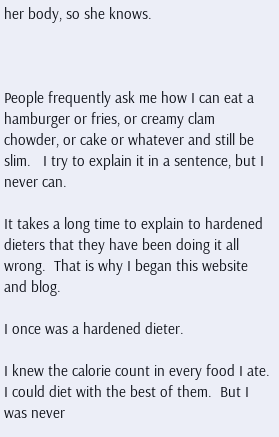her body, so she knows.



People frequently ask me how I can eat a hamburger or fries, or creamy clam chowder, or cake or whatever and still be slim.   I try to explain it in a sentence, but I never can.

It takes a long time to explain to hardened dieters that they have been doing it all wrong.  That is why I began this website and blog.

I once was a hardened dieter.

I knew the calorie count in every food I ate.  I could diet with the best of them.  But I was never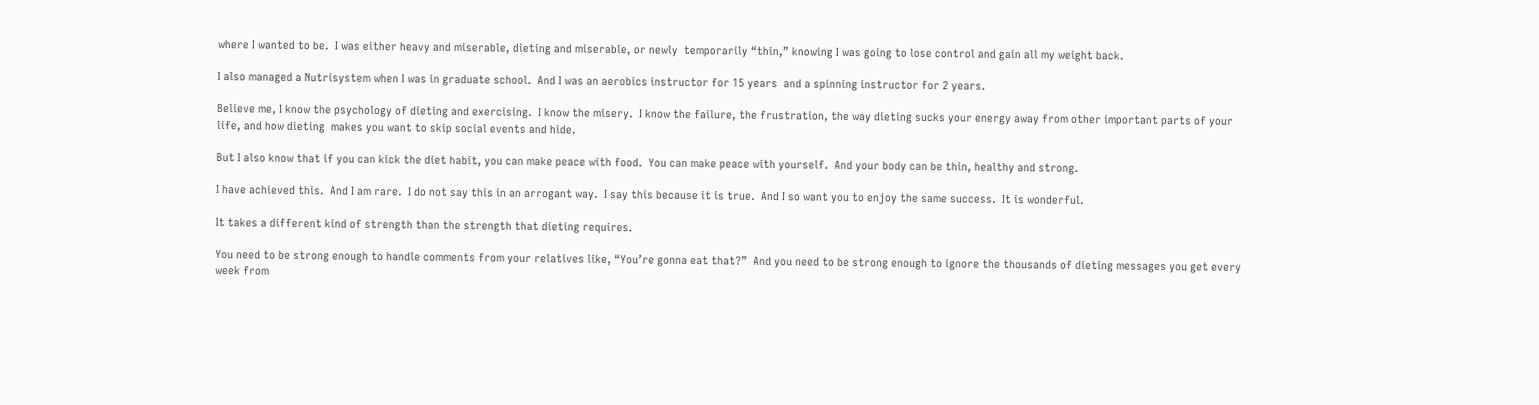where I wanted to be.  I was either heavy and miserable, dieting and miserable, or newly  temporarily “thin,” knowing I was going to lose control and gain all my weight back.

I also managed a Nutrisystem when I was in graduate school.  And I was an aerobics instructor for 15 years  and a spinning instructor for 2 years.

Believe me, I know the psychology of dieting and exercising.  I know the misery.  I know the failure, the frustration, the way dieting sucks your energy away from other important parts of your life, and how dieting  makes you want to skip social events and hide.

But I also know that if you can kick the diet habit, you can make peace with food.  You can make peace with yourself.  And your body can be thin, healthy and strong.

I have achieved this.  And I am rare.  I do not say this in an arrogant way.  I say this because it is true.  And I so want you to enjoy the same success.  It is wonderful.

It takes a different kind of strength than the strength that dieting requires.

You need to be strong enough to handle comments from your relatives like, “You’re gonna eat that?”  And you need to be strong enough to ignore the thousands of dieting messages you get every week from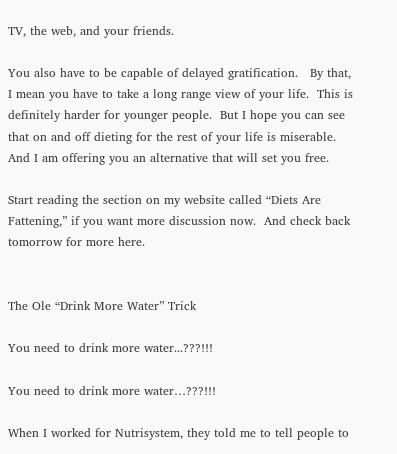TV, the web, and your friends.

You also have to be capable of delayed gratification.   By that, I mean you have to take a long range view of your life.  This is definitely harder for younger people.  But I hope you can see that on and off dieting for the rest of your life is miserable.  And I am offering you an alternative that will set you free.

Start reading the section on my website called “Diets Are Fattening,” if you want more discussion now.  And check back tomorrow for more here.


The Ole “Drink More Water” Trick

You need to drink more water...???!!!

You need to drink more water…???!!!

When I worked for Nutrisystem, they told me to tell people to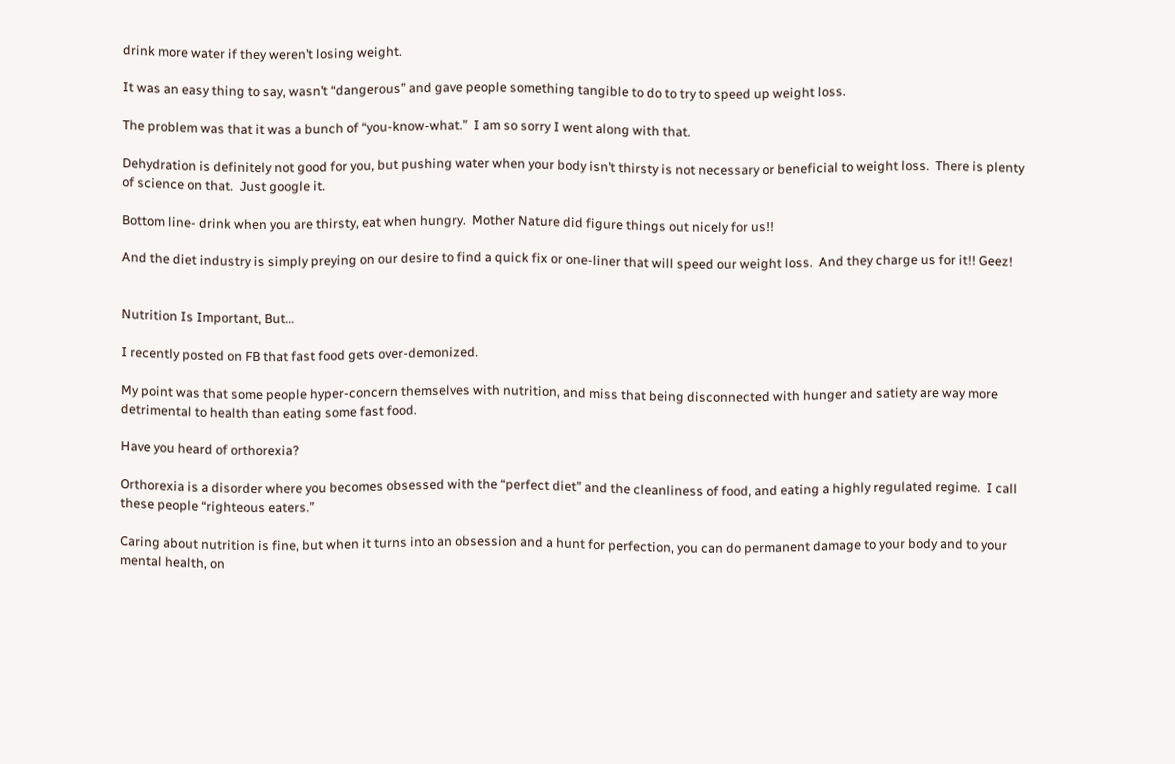drink more water if they weren’t losing weight.

It was an easy thing to say, wasn’t “dangerous” and gave people something tangible to do to try to speed up weight loss.

The problem was that it was a bunch of “you-know-what.”  I am so sorry I went along with that.

Dehydration is definitely not good for you, but pushing water when your body isn’t thirsty is not necessary or beneficial to weight loss.  There is plenty of science on that.  Just google it.

Bottom line- drink when you are thirsty, eat when hungry.  Mother Nature did figure things out nicely for us!!

And the diet industry is simply preying on our desire to find a quick fix or one-liner that will speed our weight loss.  And they charge us for it!! Geez!


Nutrition Is Important, But…

I recently posted on FB that fast food gets over-demonized.

My point was that some people hyper-concern themselves with nutrition, and miss that being disconnected with hunger and satiety are way more detrimental to health than eating some fast food.

Have you heard of orthorexia?

Orthorexia is a disorder where you becomes obsessed with the “perfect diet” and the cleanliness of food, and eating a highly regulated regime.  I call these people “righteous eaters.”

Caring about nutrition is fine, but when it turns into an obsession and a hunt for perfection, you can do permanent damage to your body and to your mental health, on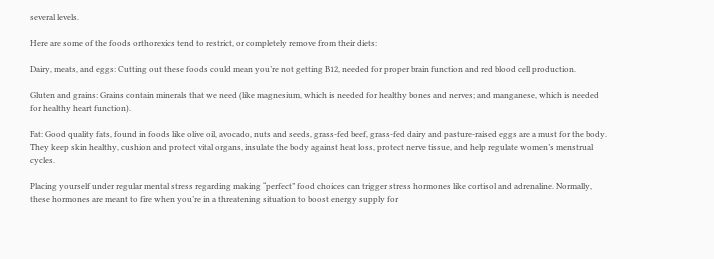several levels.

Here are some of the foods orthorexics tend to restrict, or completely remove from their diets:

Dairy, meats, and eggs: Cutting out these foods could mean you’re not getting B12, needed for proper brain function and red blood cell production.

Gluten and grains: Grains contain minerals that we need (like magnesium, which is needed for healthy bones and nerves; and manganese, which is needed for healthy heart function).

Fat: Good quality fats, found in foods like olive oil, avocado, nuts and seeds, grass-fed beef, grass-fed dairy and pasture-raised eggs are a must for the body. They keep skin healthy, cushion and protect vital organs, insulate the body against heat loss, protect nerve tissue, and help regulate women’s menstrual cycles.

Placing yourself under regular mental stress regarding making “perfect” food choices can trigger stress hormones like cortisol and adrenaline. Normally, these hormones are meant to fire when you’re in a threatening situation to boost energy supply for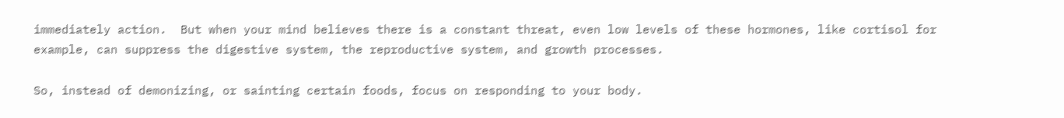immediately action.  But when your mind believes there is a constant threat, even low levels of these hormones, like cortisol for example, can suppress the digestive system, the reproductive system, and growth processes.

So, instead of demonizing, or sainting certain foods, focus on responding to your body.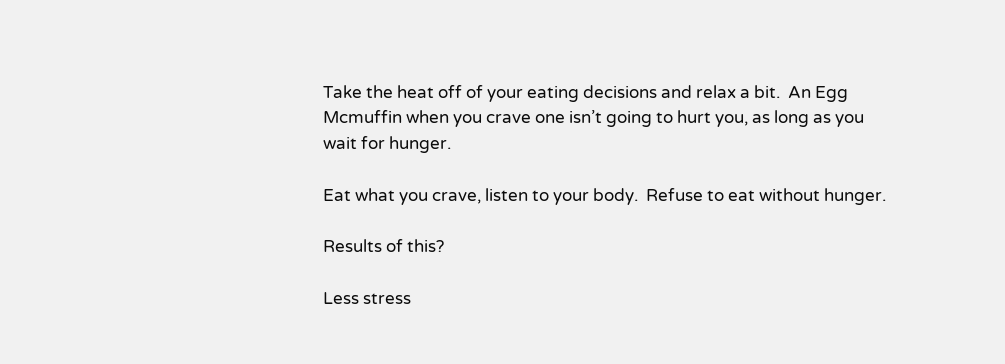Take the heat off of your eating decisions and relax a bit.  An Egg Mcmuffin when you crave one isn’t going to hurt you, as long as you wait for hunger.

Eat what you crave, listen to your body.  Refuse to eat without hunger.

Results of this?

Less stress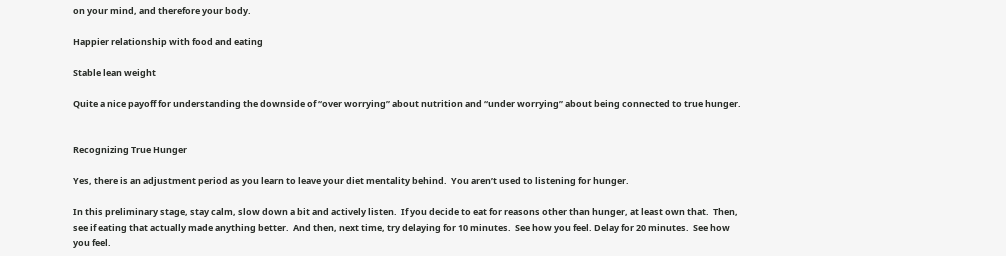on your mind, and therefore your body.

Happier relationship with food and eating

Stable lean weight

Quite a nice payoff for understanding the downside of “over worrying” about nutrition and “under worrying” about being connected to true hunger.


Recognizing True Hunger

Yes, there is an adjustment period as you learn to leave your diet mentality behind.  You aren’t used to listening for hunger.

In this preliminary stage, stay calm, slow down a bit and actively listen.  If you decide to eat for reasons other than hunger, at least own that.  Then, see if eating that actually made anything better.  And then, next time, try delaying for 10 minutes.  See how you feel. Delay for 20 minutes.  See how you feel.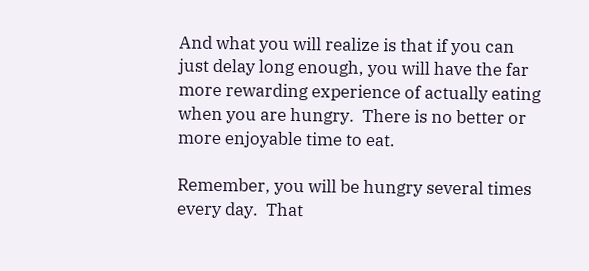And what you will realize is that if you can just delay long enough, you will have the far more rewarding experience of actually eating when you are hungry.  There is no better or more enjoyable time to eat.

Remember, you will be hungry several times every day.  That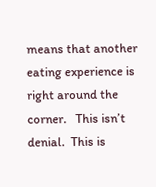means that another eating experience is right around the corner.   This isn’t denial.  This is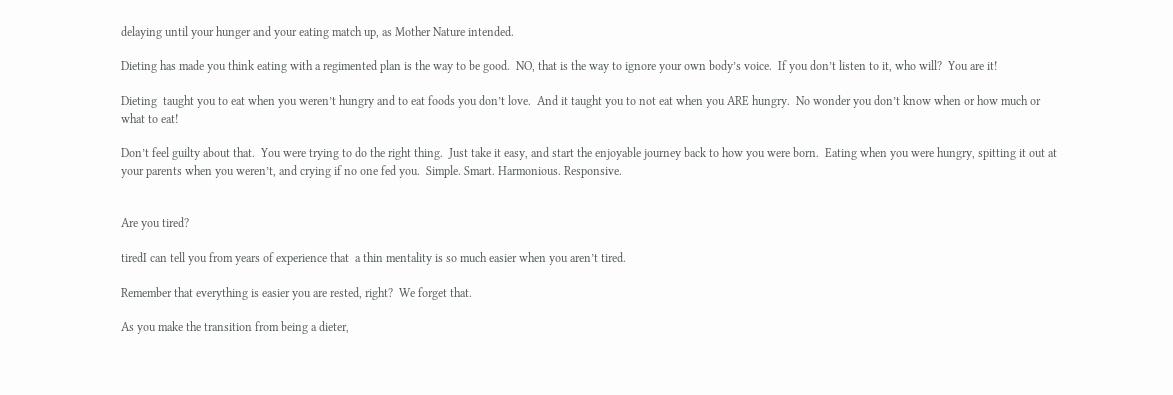delaying until your hunger and your eating match up, as Mother Nature intended.

Dieting has made you think eating with a regimented plan is the way to be good.  NO, that is the way to ignore your own body’s voice.  If you don’t listen to it, who will?  You are it!

Dieting  taught you to eat when you weren’t hungry and to eat foods you don’t love.  And it taught you to not eat when you ARE hungry.  No wonder you don’t know when or how much or what to eat!

Don’t feel guilty about that.  You were trying to do the right thing.  Just take it easy, and start the enjoyable journey back to how you were born.  Eating when you were hungry, spitting it out at your parents when you weren’t, and crying if no one fed you.  Simple. Smart. Harmonious. Responsive.


Are you tired?

tiredI can tell you from years of experience that  a thin mentality is so much easier when you aren’t tired.

Remember that everything is easier you are rested, right?  We forget that.

As you make the transition from being a dieter,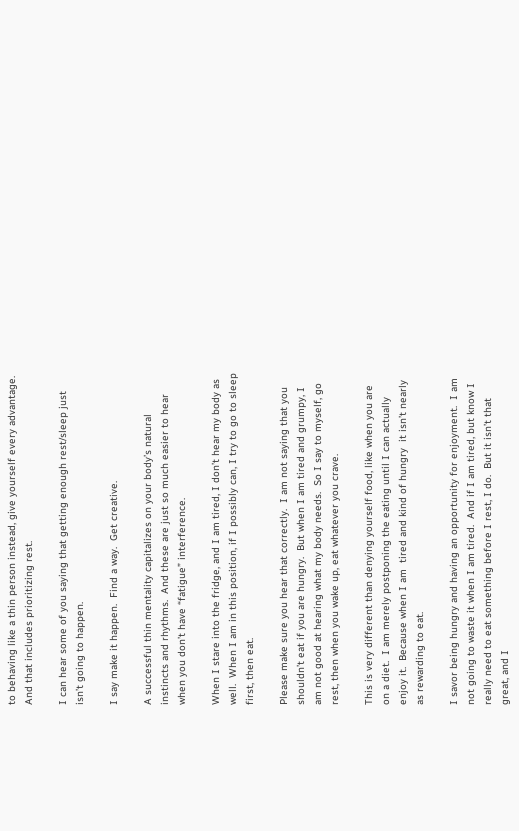to behaving like a thin person instead, give yourself every advantage.  And that includes prioritizing rest.

I can hear some of you saying that getting enough rest/sleep just isn’t going to happen.

I say make it happen.  Find a way.  Get creative.

A successful thin mentality capitalizes on your body’s natural instincts and rhythms.  And these are just so much easier to hear when you don’t have “fatigue” interference.

When I stare into the fridge, and I am tired, I don’t hear my body as well.  When I am in this position, if I possibly can, I try to go to sleep first, then eat.

Please make sure you hear that correctly.  I am not saying that you shouldn’t eat if you are hungry.  But when I am tired and grumpy, I am not good at hearing what my body needs.  So I say to myself, go rest, then when you wake up, eat whatever you crave.

This is very different than denying yourself food, like when you are on a diet.  I am merely postponing the eating until I can actually enjoy it.  Because when I am  tired and kind of hungry  it isn’t nearly as rewarding to eat.

I savor being hungry and having an opportunity for enjoyment.  I am not going to waste it when I am tired.  And if I am tired, but know I really need to eat something before I rest, I do.  But it isn’t that great, and I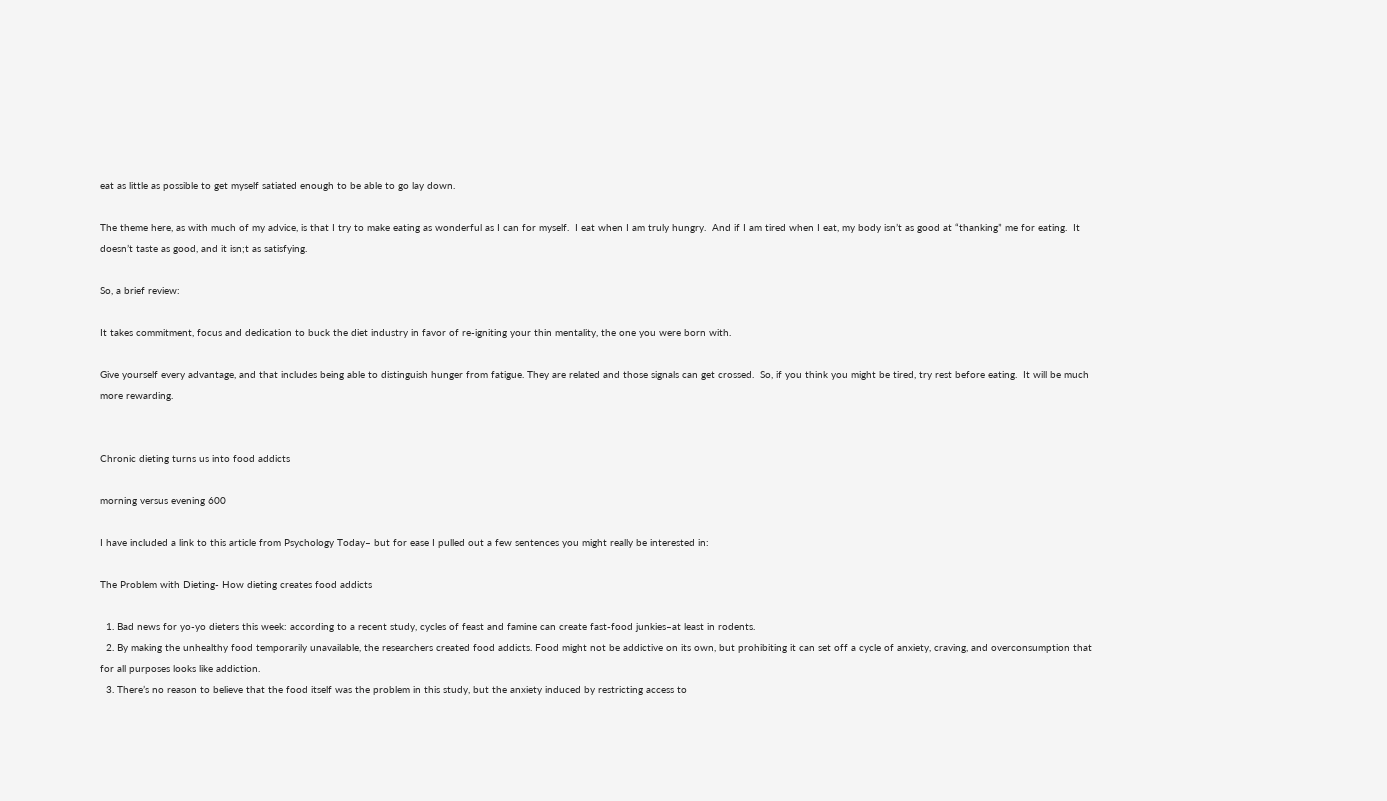eat as little as possible to get myself satiated enough to be able to go lay down.

The theme here, as with much of my advice, is that I try to make eating as wonderful as I can for myself.  I eat when I am truly hungry.  And if I am tired when I eat, my body isn’t as good at “thanking” me for eating.  It doesn’t taste as good, and it isn;t as satisfying.

So, a brief review:

It takes commitment, focus and dedication to buck the diet industry in favor of re-igniting your thin mentality, the one you were born with.

Give yourself every advantage, and that includes being able to distinguish hunger from fatigue. They are related and those signals can get crossed.  So, if you think you might be tired, try rest before eating.  It will be much more rewarding.


Chronic dieting turns us into food addicts

morning versus evening 600

I have included a link to this article from Psychology Today– but for ease I pulled out a few sentences you might really be interested in:

The Problem with Dieting- How dieting creates food addicts

  1. Bad news for yo-yo dieters this week: according to a recent study, cycles of feast and famine can create fast-food junkies–at least in rodents.
  2. By making the unhealthy food temporarily unavailable, the researchers created food addicts. Food might not be addictive on its own, but prohibiting it can set off a cycle of anxiety, craving, and overconsumption that for all purposes looks like addiction.
  3. There’s no reason to believe that the food itself was the problem in this study, but the anxiety induced by restricting access to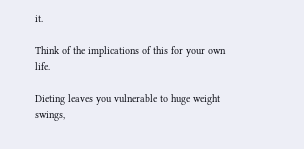it.

Think of the implications of this for your own life.

Dieting leaves you vulnerable to huge weight swings,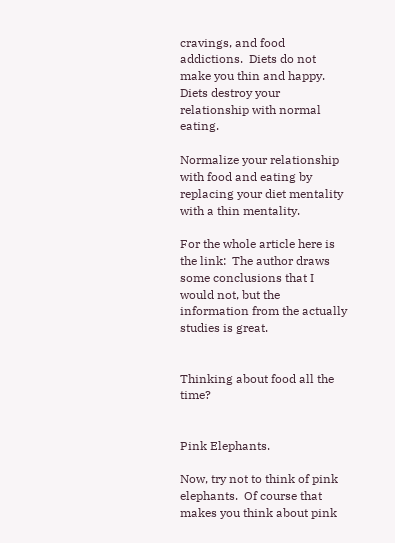cravings, and food addictions.  Diets do not make you thin and happy.  Diets destroy your relationship with normal eating.

Normalize your relationship with food and eating by replacing your diet mentality with a thin mentality.

For the whole article here is the link:  The author draws some conclusions that I would not, but the information from the actually studies is great.


Thinking about food all the time?


Pink Elephants.

Now, try not to think of pink elephants.  Of course that makes you think about pink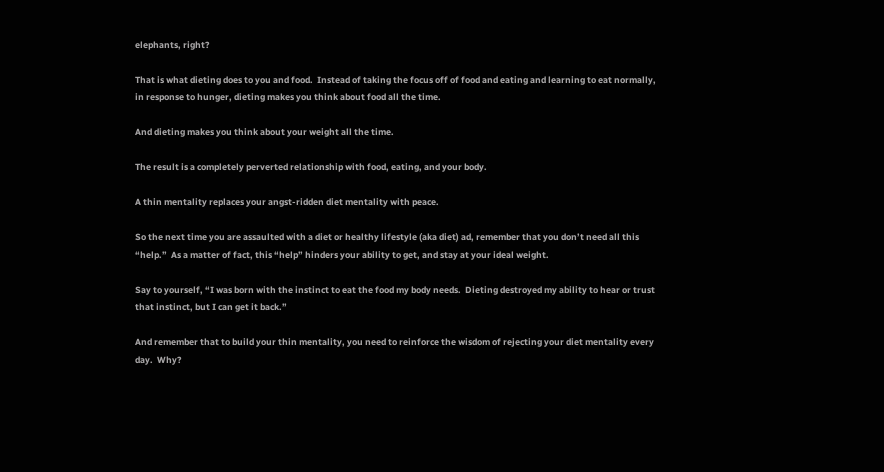elephants, right?

That is what dieting does to you and food.  Instead of taking the focus off of food and eating and learning to eat normally, in response to hunger, dieting makes you think about food all the time.

And dieting makes you think about your weight all the time.

The result is a completely perverted relationship with food, eating, and your body.

A thin mentality replaces your angst-ridden diet mentality with peace.

So the next time you are assaulted with a diet or healthy lifestyle (aka diet) ad, remember that you don’t need all this “help.”  As a matter of fact, this “help” hinders your ability to get, and stay at your ideal weight.

Say to yourself, “I was born with the instinct to eat the food my body needs.  Dieting destroyed my ability to hear or trust that instinct, but I can get it back.”

And remember that to build your thin mentality, you need to reinforce the wisdom of rejecting your diet mentality every day.  Why?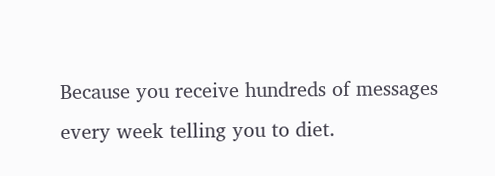Because you receive hundreds of messages every week telling you to diet.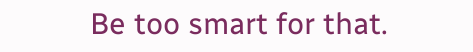Be too smart for that.